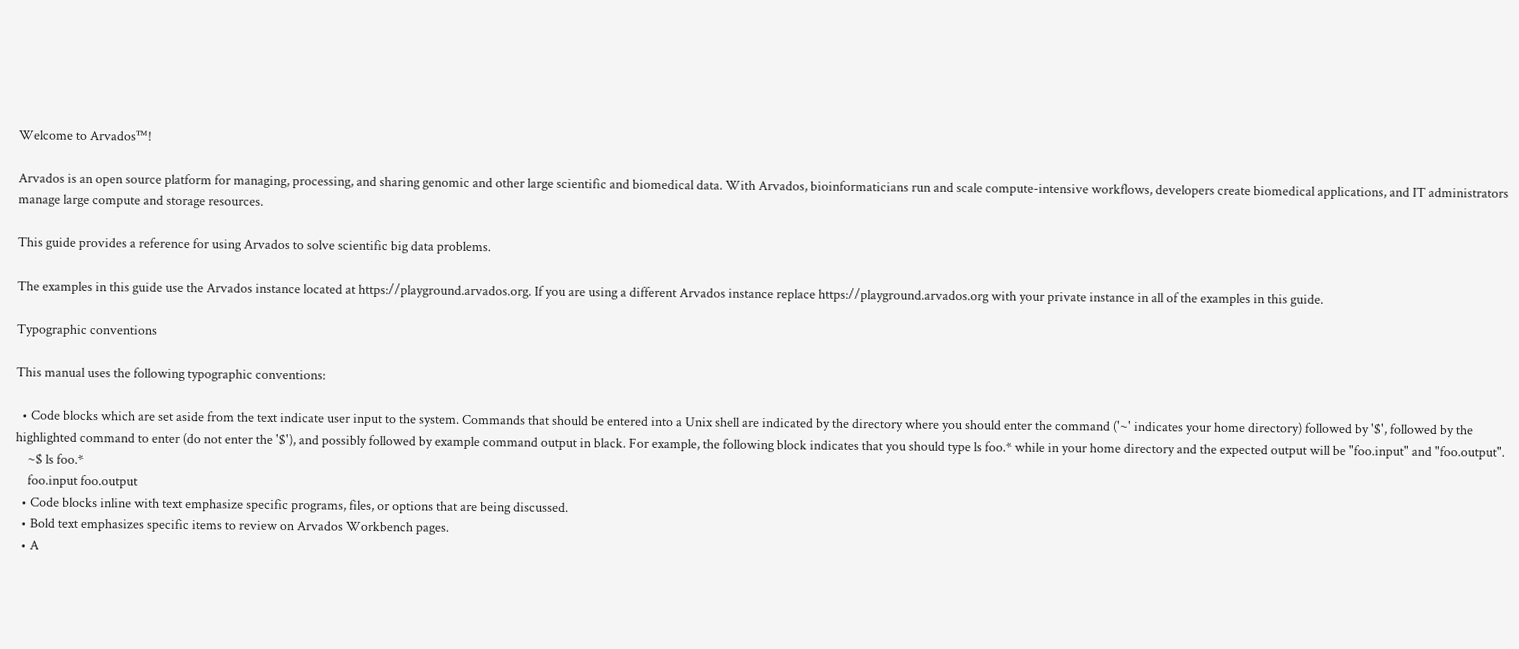Welcome to Arvados™!

Arvados is an open source platform for managing, processing, and sharing genomic and other large scientific and biomedical data. With Arvados, bioinformaticians run and scale compute-intensive workflows, developers create biomedical applications, and IT administrators manage large compute and storage resources.

This guide provides a reference for using Arvados to solve scientific big data problems.

The examples in this guide use the Arvados instance located at https://playground.arvados.org. If you are using a different Arvados instance replace https://playground.arvados.org with your private instance in all of the examples in this guide.

Typographic conventions

This manual uses the following typographic conventions:

  • Code blocks which are set aside from the text indicate user input to the system. Commands that should be entered into a Unix shell are indicated by the directory where you should enter the command ('~' indicates your home directory) followed by '$', followed by the highlighted command to enter (do not enter the '$'), and possibly followed by example command output in black. For example, the following block indicates that you should type ls foo.* while in your home directory and the expected output will be "foo.input" and "foo.output".
    ~$ ls foo.*
    foo.input foo.output
  • Code blocks inline with text emphasize specific programs, files, or options that are being discussed.
  • Bold text emphasizes specific items to review on Arvados Workbench pages.
  • A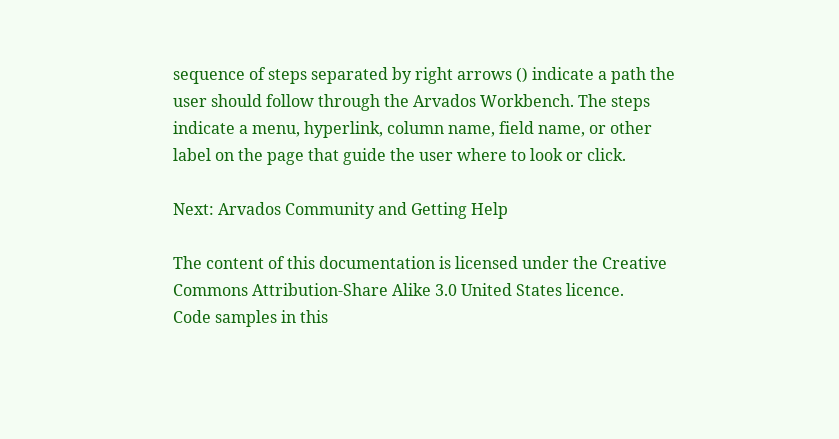sequence of steps separated by right arrows () indicate a path the user should follow through the Arvados Workbench. The steps indicate a menu, hyperlink, column name, field name, or other label on the page that guide the user where to look or click.

Next: Arvados Community and Getting Help

The content of this documentation is licensed under the Creative Commons Attribution-Share Alike 3.0 United States licence.
Code samples in this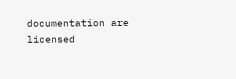documentation are licensed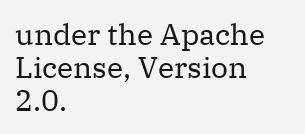under the Apache License, Version 2.0.